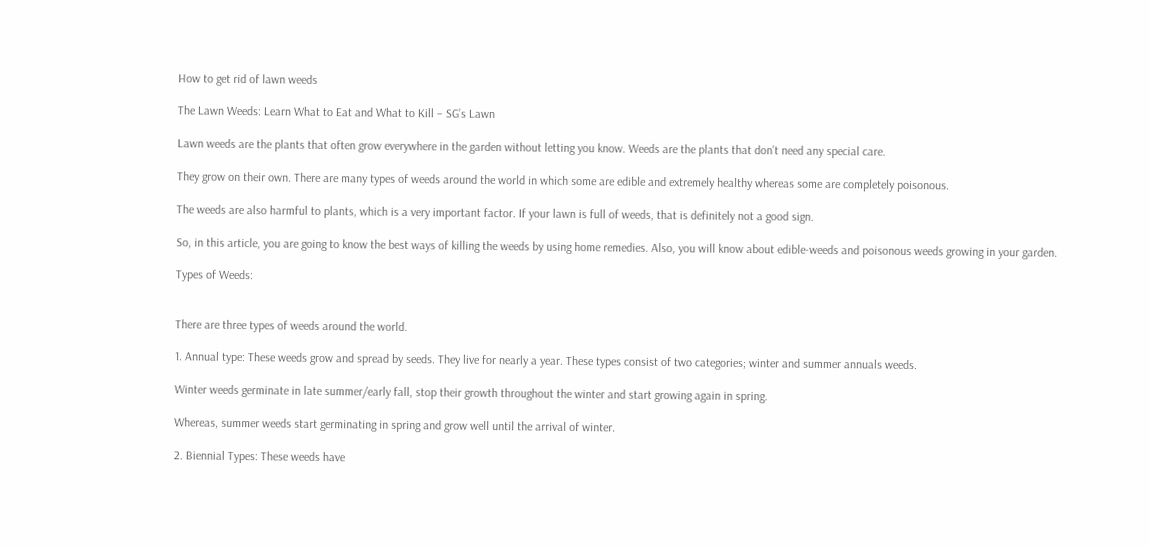How to get rid of lawn weeds

The Lawn Weeds: Learn What to Eat and What to Kill – SG’s Lawn

Lawn weeds are the plants that often grow everywhere in the garden without letting you know. Weeds are the plants that don’t need any special care.

They grow on their own. There are many types of weeds around the world in which some are edible and extremely healthy whereas some are completely poisonous.

The weeds are also harmful to plants, which is a very important factor. If your lawn is full of weeds, that is definitely not a good sign.

So, in this article, you are going to know the best ways of killing the weeds by using home remedies. Also, you will know about edible-weeds and poisonous weeds growing in your garden.

Types of Weeds:


There are three types of weeds around the world.

1. Annual type: These weeds grow and spread by seeds. They live for nearly a year. These types consist of two categories; winter and summer annuals weeds.

Winter weeds germinate in late summer/early fall, stop their growth throughout the winter and start growing again in spring.

Whereas, summer weeds start germinating in spring and grow well until the arrival of winter.

2. Biennial Types: These weeds have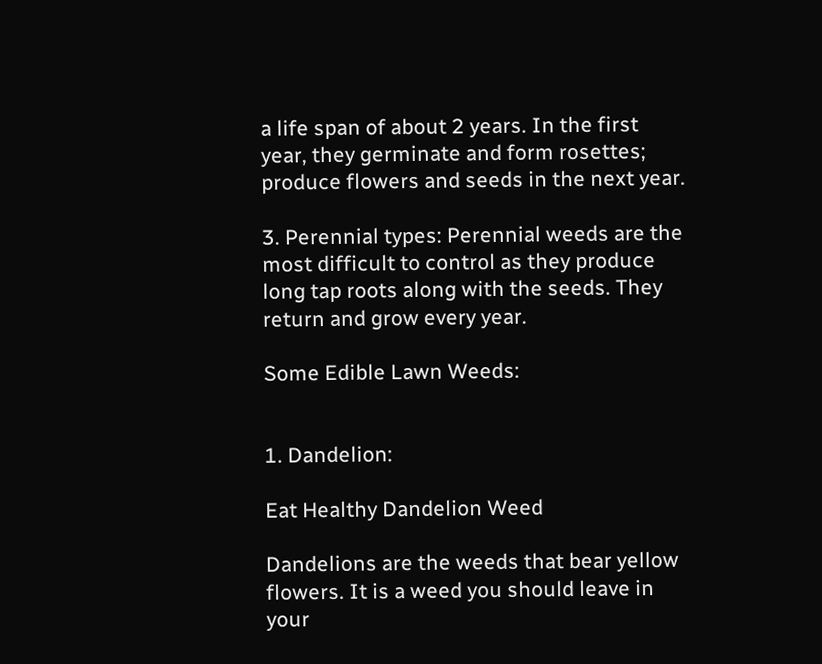a life span of about 2 years. In the first year, they germinate and form rosettes; produce flowers and seeds in the next year.

3. Perennial types: Perennial weeds are the most difficult to control as they produce long tap roots along with the seeds. They return and grow every year.

Some Edible Lawn Weeds:


1. Dandelion:

Eat Healthy Dandelion Weed

Dandelions are the weeds that bear yellow flowers. It is a weed you should leave in your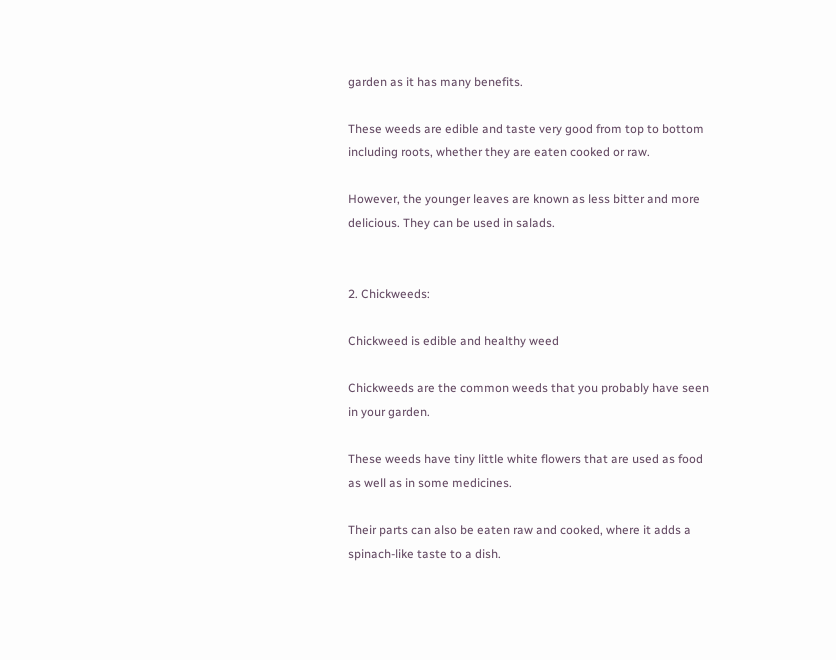garden as it has many benefits.

These weeds are edible and taste very good from top to bottom including roots, whether they are eaten cooked or raw.

However, the younger leaves are known as less bitter and more delicious. They can be used in salads.


2. Chickweeds:

Chickweed is edible and healthy weed

Chickweeds are the common weeds that you probably have seen in your garden.

These weeds have tiny little white flowers that are used as food as well as in some medicines.

Their parts can also be eaten raw and cooked, where it adds a spinach-like taste to a dish.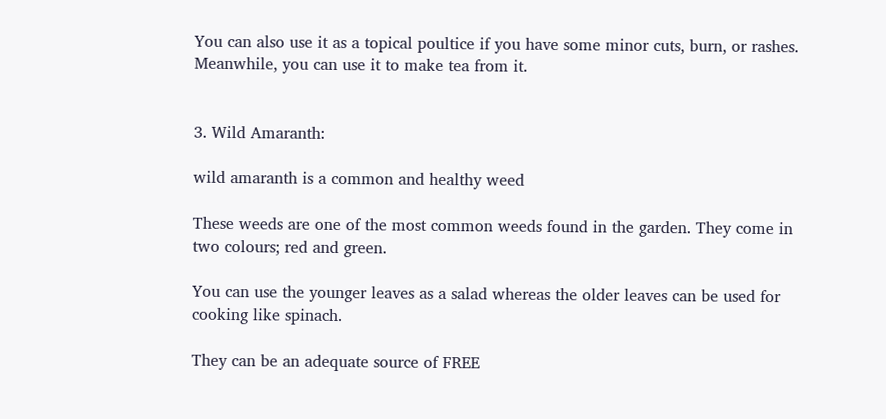You can also use it as a topical poultice if you have some minor cuts, burn, or rashes. Meanwhile, you can use it to make tea from it.


3. Wild Amaranth:

wild amaranth is a common and healthy weed

These weeds are one of the most common weeds found in the garden. They come in two colours; red and green.

You can use the younger leaves as a salad whereas the older leaves can be used for cooking like spinach.

They can be an adequate source of FREE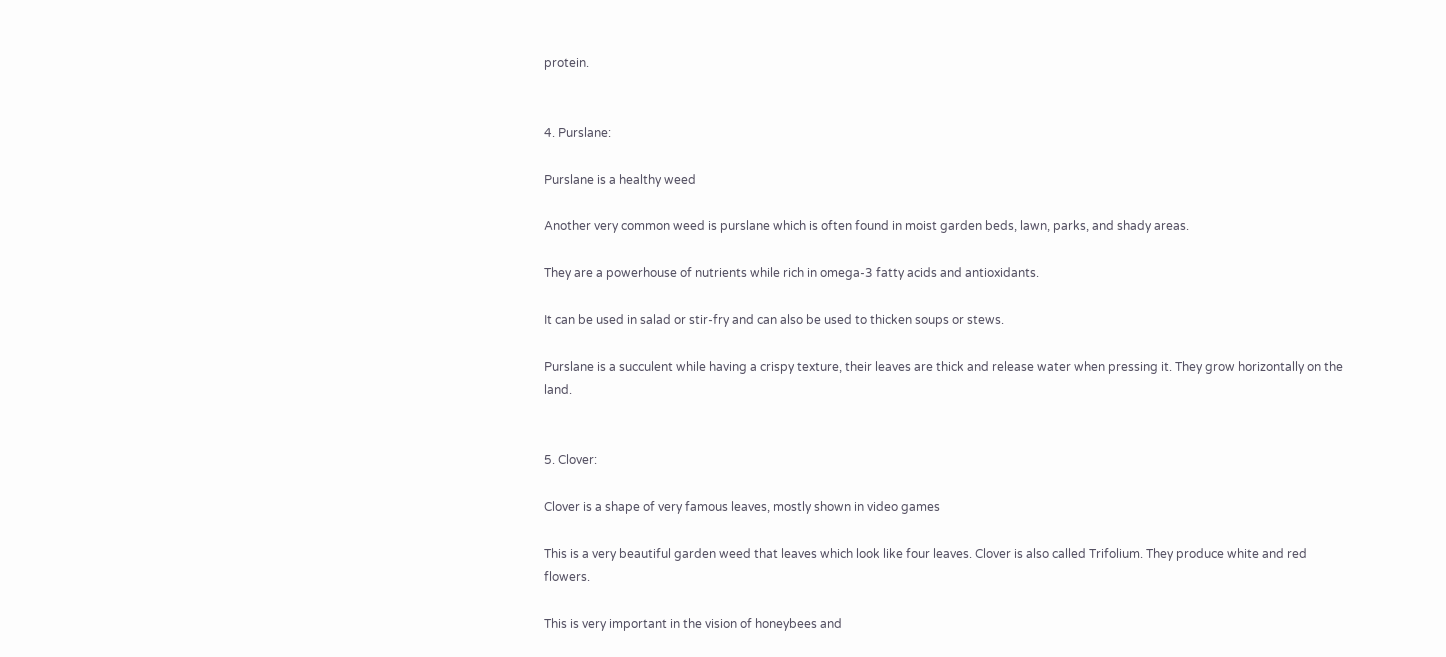protein.


4. Purslane:

Purslane is a healthy weed

Another very common weed is purslane which is often found in moist garden beds, lawn, parks, and shady areas.

They are a powerhouse of nutrients while rich in omega-3 fatty acids and antioxidants.

It can be used in salad or stir-fry and can also be used to thicken soups or stews.

Purslane is a succulent while having a crispy texture, their leaves are thick and release water when pressing it. They grow horizontally on the land.


5. Clover:

Clover is a shape of very famous leaves, mostly shown in video games

This is a very beautiful garden weed that leaves which look like four leaves. Clover is also called Trifolium. They produce white and red flowers.

This is very important in the vision of honeybees and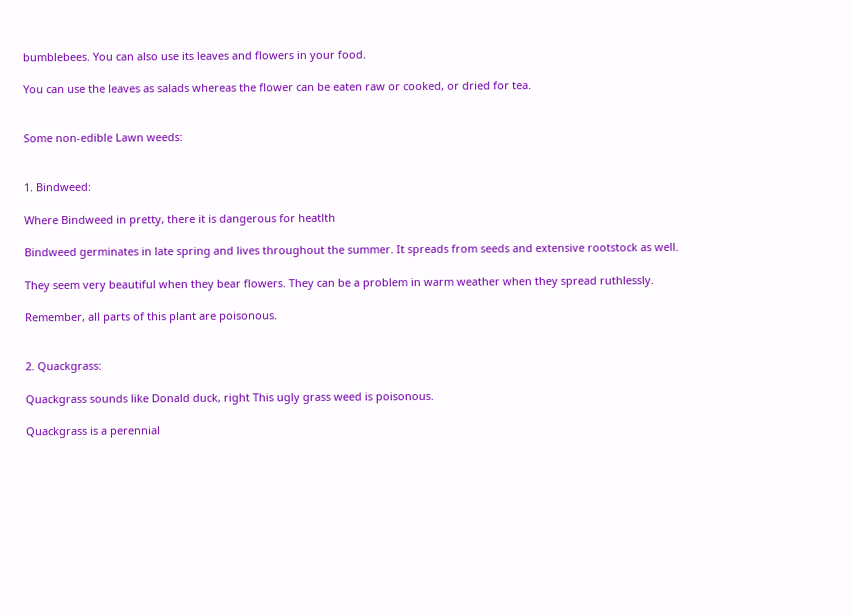bumblebees. You can also use its leaves and flowers in your food.

You can use the leaves as salads whereas the flower can be eaten raw or cooked, or dried for tea.


Some non-edible Lawn weeds:


1. Bindweed:

Where Bindweed in pretty, there it is dangerous for heatlth

Bindweed germinates in late spring and lives throughout the summer. It spreads from seeds and extensive rootstock as well.

They seem very beautiful when they bear flowers. They can be a problem in warm weather when they spread ruthlessly.

Remember, all parts of this plant are poisonous.


2. Quackgrass:

Quackgrass sounds like Donald duck, right This ugly grass weed is poisonous.

Quackgrass is a perennial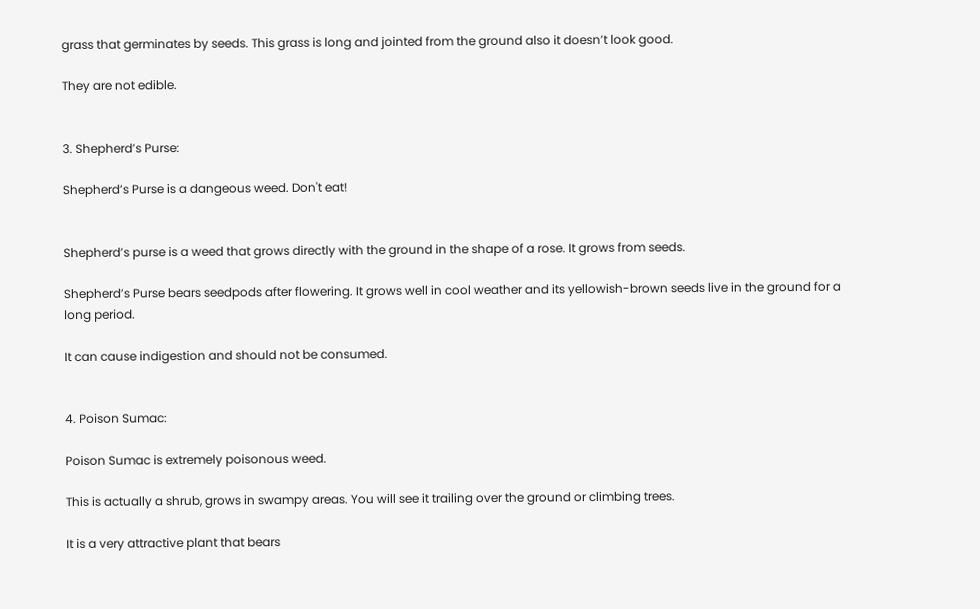grass that germinates by seeds. This grass is long and jointed from the ground also it doesn’t look good.

They are not edible.


3. Shepherd’s Purse:

Shepherd’s Purse is a dangeous weed. Don't eat!


Shepherd’s purse is a weed that grows directly with the ground in the shape of a rose. It grows from seeds.

Shepherd’s Purse bears seedpods after flowering. It grows well in cool weather and its yellowish-brown seeds live in the ground for a long period.

It can cause indigestion and should not be consumed.


4. Poison Sumac:

Poison Sumac is extremely poisonous weed.

This is actually a shrub, grows in swampy areas. You will see it trailing over the ground or climbing trees.

It is a very attractive plant that bears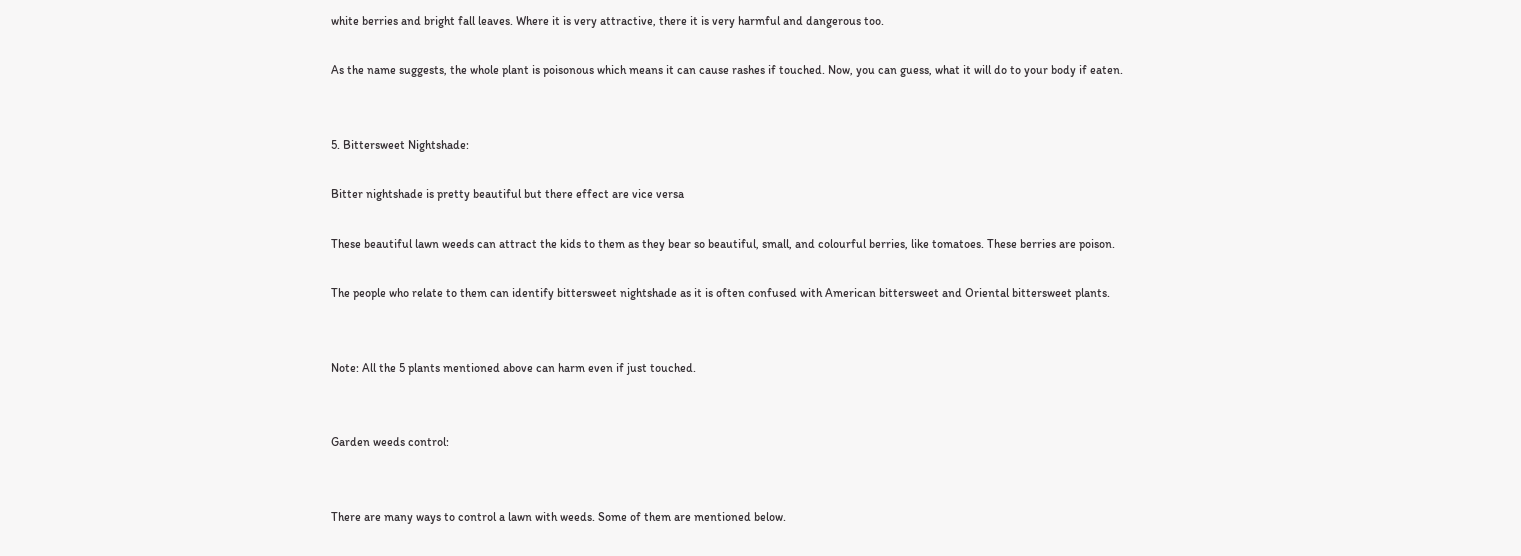white berries and bright fall leaves. Where it is very attractive, there it is very harmful and dangerous too.

As the name suggests, the whole plant is poisonous which means it can cause rashes if touched. Now, you can guess, what it will do to your body if eaten.


5. Bittersweet Nightshade:

Bitter nightshade is pretty beautiful but there effect are vice versa

These beautiful lawn weeds can attract the kids to them as they bear so beautiful, small, and colourful berries, like tomatoes. These berries are poison.

The people who relate to them can identify bittersweet nightshade as it is often confused with American bittersweet and Oriental bittersweet plants.


Note: All the 5 plants mentioned above can harm even if just touched.


Garden weeds control:


There are many ways to control a lawn with weeds. Some of them are mentioned below.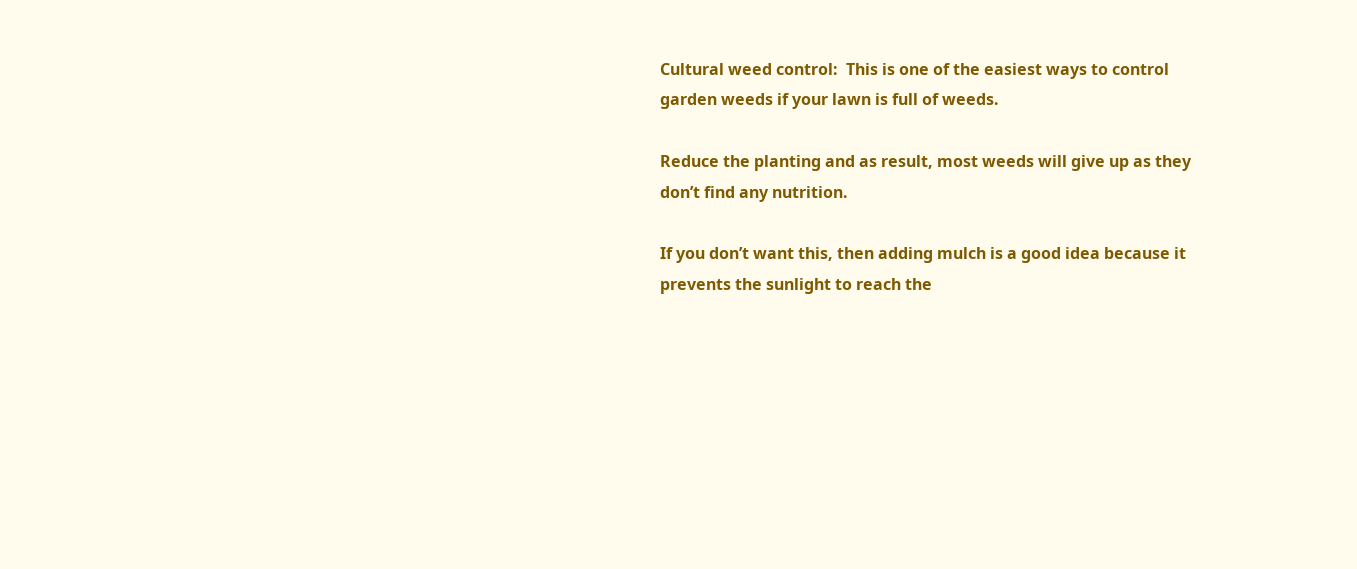Cultural weed control:  This is one of the easiest ways to control garden weeds if your lawn is full of weeds.

Reduce the planting and as result, most weeds will give up as they don’t find any nutrition.

If you don’t want this, then adding mulch is a good idea because it prevents the sunlight to reach the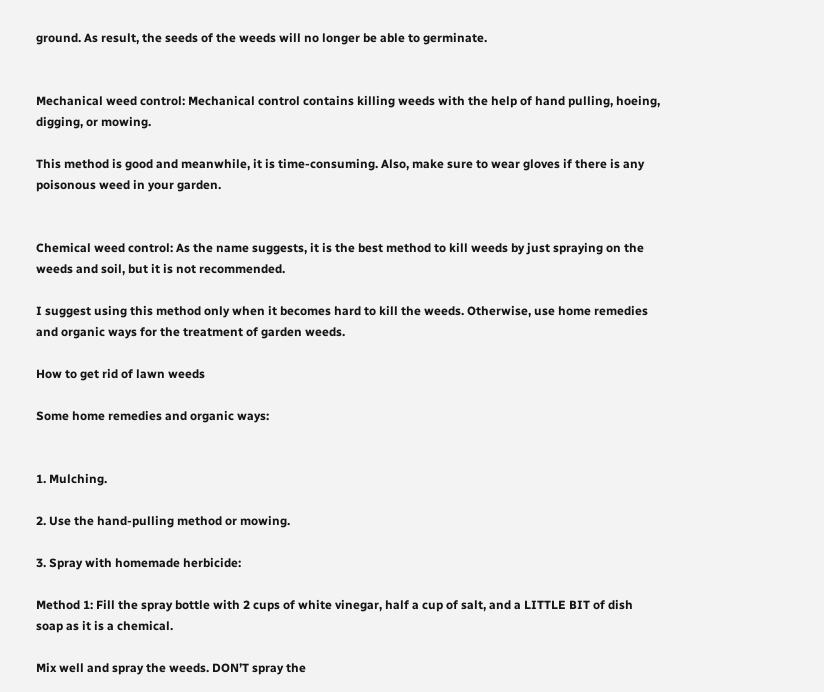ground. As result, the seeds of the weeds will no longer be able to germinate.


Mechanical weed control: Mechanical control contains killing weeds with the help of hand pulling, hoeing, digging, or mowing.

This method is good and meanwhile, it is time-consuming. Also, make sure to wear gloves if there is any poisonous weed in your garden.


Chemical weed control: As the name suggests, it is the best method to kill weeds by just spraying on the weeds and soil, but it is not recommended.

I suggest using this method only when it becomes hard to kill the weeds. Otherwise, use home remedies and organic ways for the treatment of garden weeds.

How to get rid of lawn weeds

Some home remedies and organic ways:


1. Mulching.

2. Use the hand-pulling method or mowing.

3. Spray with homemade herbicide:

Method 1: Fill the spray bottle with 2 cups of white vinegar, half a cup of salt, and a LITTLE BIT of dish soap as it is a chemical.

Mix well and spray the weeds. DON’T spray the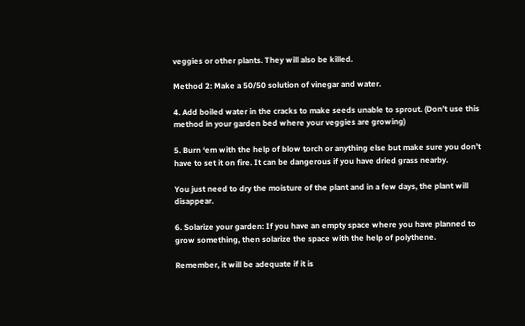veggies or other plants. They will also be killed.

Method 2: Make a 50/50 solution of vinegar and water.

4. Add boiled water in the cracks to make seeds unable to sprout. (Don’t use this method in your garden bed where your veggies are growing)

5. Burn ‘em with the help of blow torch or anything else but make sure you don’t have to set it on fire. It can be dangerous if you have dried grass nearby.

You just need to dry the moisture of the plant and in a few days, the plant will disappear.

6. Solarize your garden: If you have an empty space where you have planned to grow something, then solarize the space with the help of polythene.

Remember, it will be adequate if it is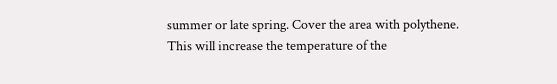summer or late spring. Cover the area with polythene. This will increase the temperature of the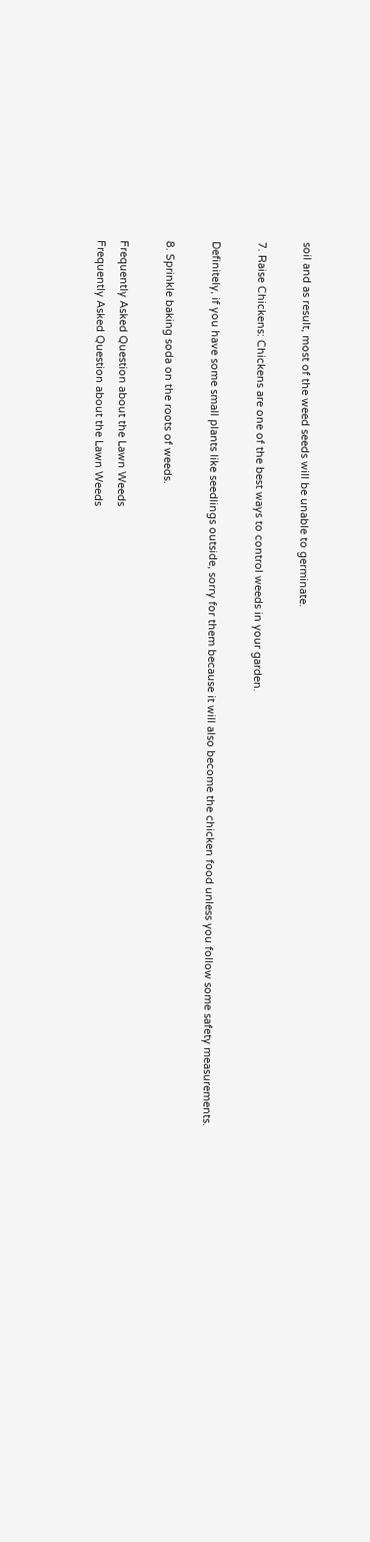soil and as result, most of the weed seeds will be unable to germinate.

7. Raise Chickens: Chickens are one of the best ways to control weeds in your garden.

Definitely, if you have some small plants like seedlings outside, sorry for them because it will also become the chicken food unless you follow some safety measurements.

8. Sprinkle baking soda on the roots of weeds.

Frequently Asked Question about the Lawn Weeds
Frequently Asked Question about the Lawn Weeds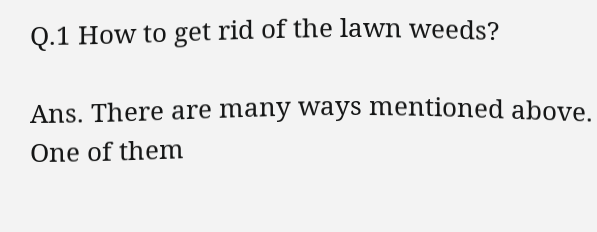Q.1 How to get rid of the lawn weeds?

Ans. There are many ways mentioned above. One of them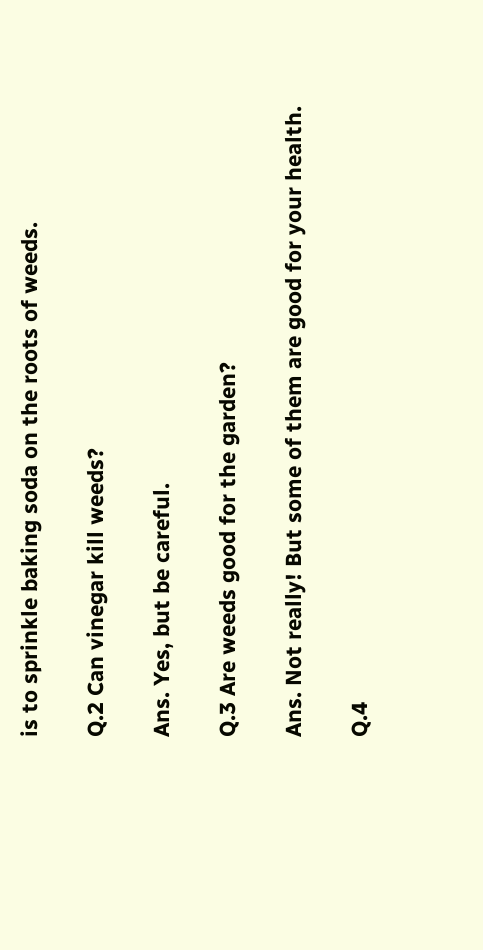is to sprinkle baking soda on the roots of weeds.

Q.2 Can vinegar kill weeds?

Ans. Yes, but be careful.

Q.3 Are weeds good for the garden?

Ans. Not really! But some of them are good for your health.

Q.4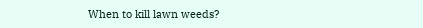When to kill lawn weeds?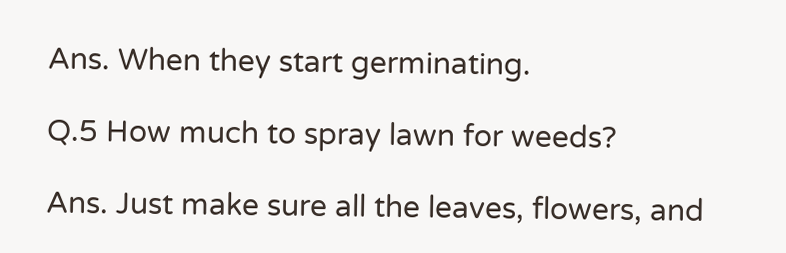Ans. When they start germinating.

Q.5 How much to spray lawn for weeds?

Ans. Just make sure all the leaves, flowers, and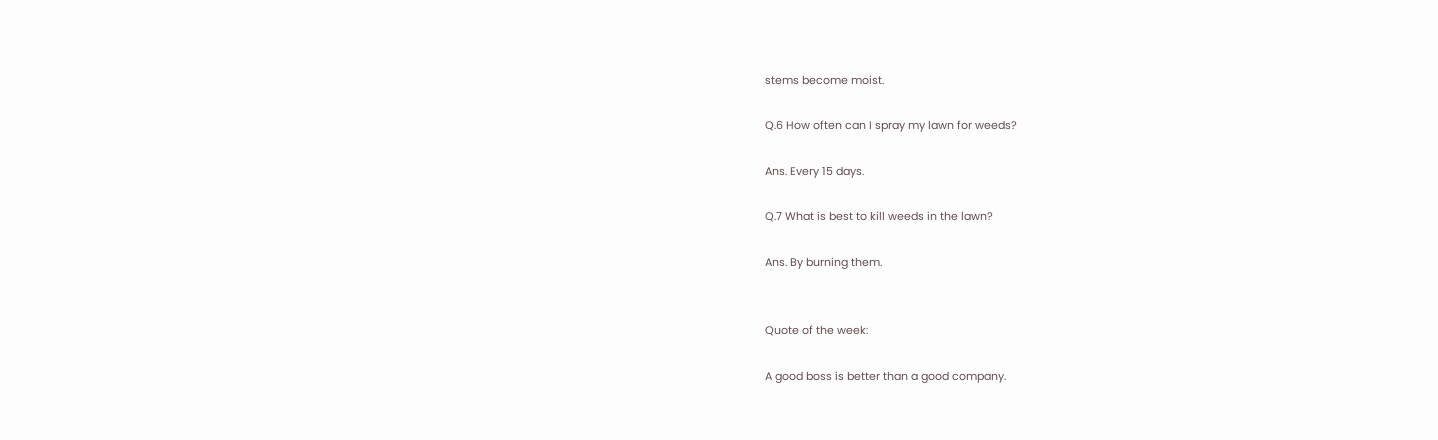stems become moist.

Q.6 How often can I spray my lawn for weeds?

Ans. Every 15 days.

Q.7 What is best to kill weeds in the lawn?

Ans. By burning them.


Quote of the week:

A good boss is better than a good company.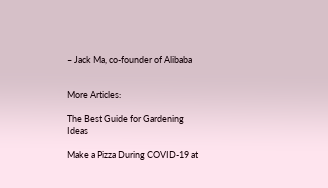– Jack Ma, co-founder of Alibaba


More Articles:

The Best Guide for Gardening Ideas

Make a Pizza During COVID-19 at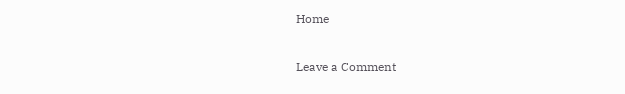Home

Leave a Comment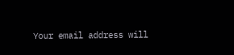Your email address will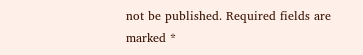not be published. Required fields are marked *